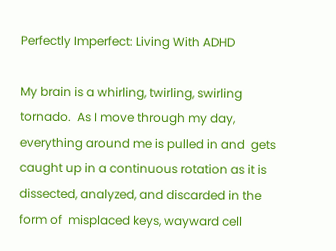Perfectly Imperfect: Living With ADHD

My brain is a whirling, twirling, swirling tornado.  As I move through my day,  everything around me is pulled in and  gets caught up in a continuous rotation as it is dissected, analyzed, and discarded in the form of  misplaced keys, wayward cell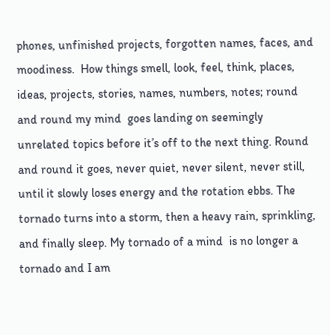phones, unfinished projects, forgotten names, faces, and moodiness.  How things smell, look, feel, think, places, ideas, projects, stories, names, numbers, notes; round and round my mind  goes landing on seemingly unrelated topics before it’s off to the next thing. Round and round it goes, never quiet, never silent, never still, until it slowly loses energy and the rotation ebbs. The tornado turns into a storm, then a heavy rain, sprinkling, and finally sleep. My tornado of a mind  is no longer a tornado and I am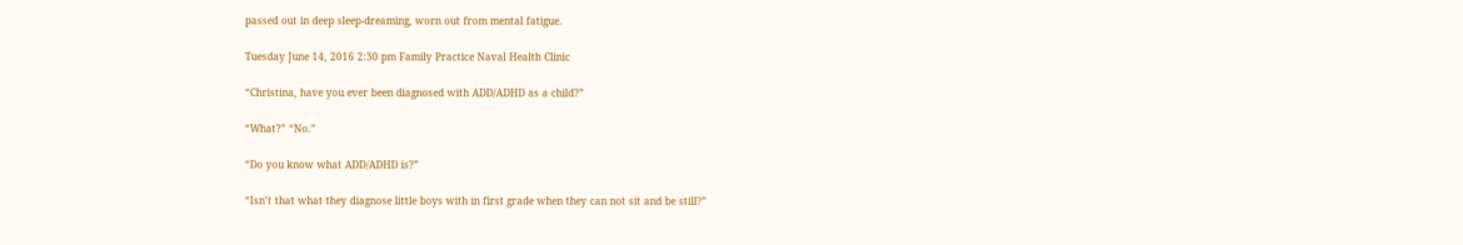passed out in deep sleep-dreaming, worn out from mental fatigue.

Tuesday June 14, 2016 2:30 pm Family Practice Naval Health Clinic

“Christina, have you ever been diagnosed with ADD/ADHD as a child?”

“What?” “No.”

“Do you know what ADD/ADHD is?”

“Isn’t that what they diagnose little boys with in first grade when they can not sit and be still?”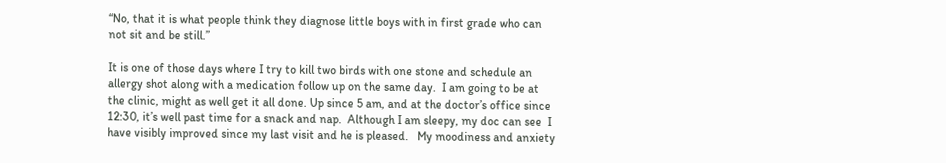“No, that it is what people think they diagnose little boys with in first grade who can not sit and be still.”

It is one of those days where I try to kill two birds with one stone and schedule an allergy shot along with a medication follow up on the same day.  I am going to be at the clinic, might as well get it all done. Up since 5 am, and at the doctor’s office since 12:30, it’s well past time for a snack and nap.  Although I am sleepy, my doc can see  I have visibly improved since my last visit and he is pleased.   My moodiness and anxiety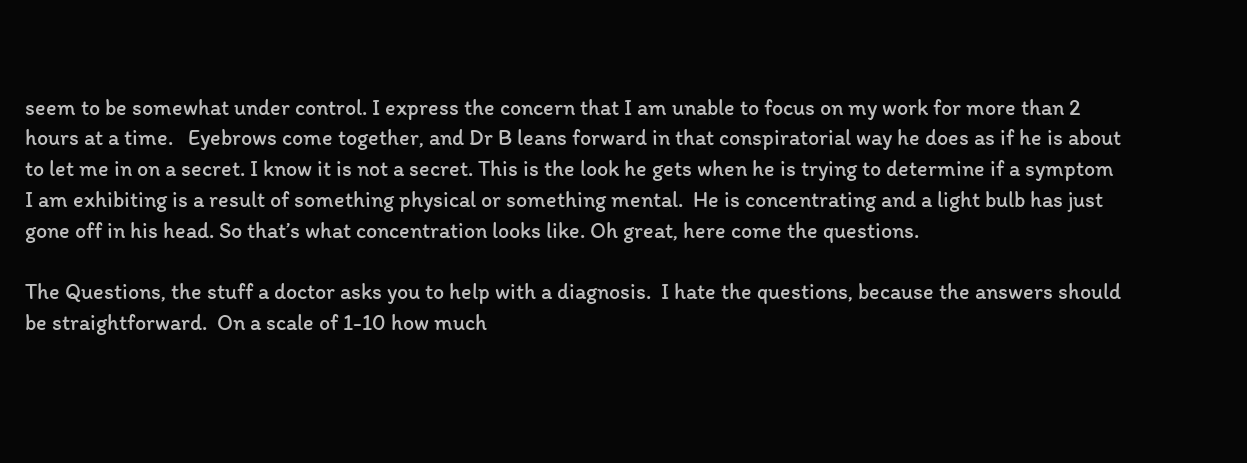seem to be somewhat under control. I express the concern that I am unable to focus on my work for more than 2 hours at a time.   Eyebrows come together, and Dr B leans forward in that conspiratorial way he does as if he is about to let me in on a secret. I know it is not a secret. This is the look he gets when he is trying to determine if a symptom I am exhibiting is a result of something physical or something mental.  He is concentrating and a light bulb has just gone off in his head. So that’s what concentration looks like. Oh great, here come the questions.

The Questions, the stuff a doctor asks you to help with a diagnosis.  I hate the questions, because the answers should be straightforward.  On a scale of 1-10 how much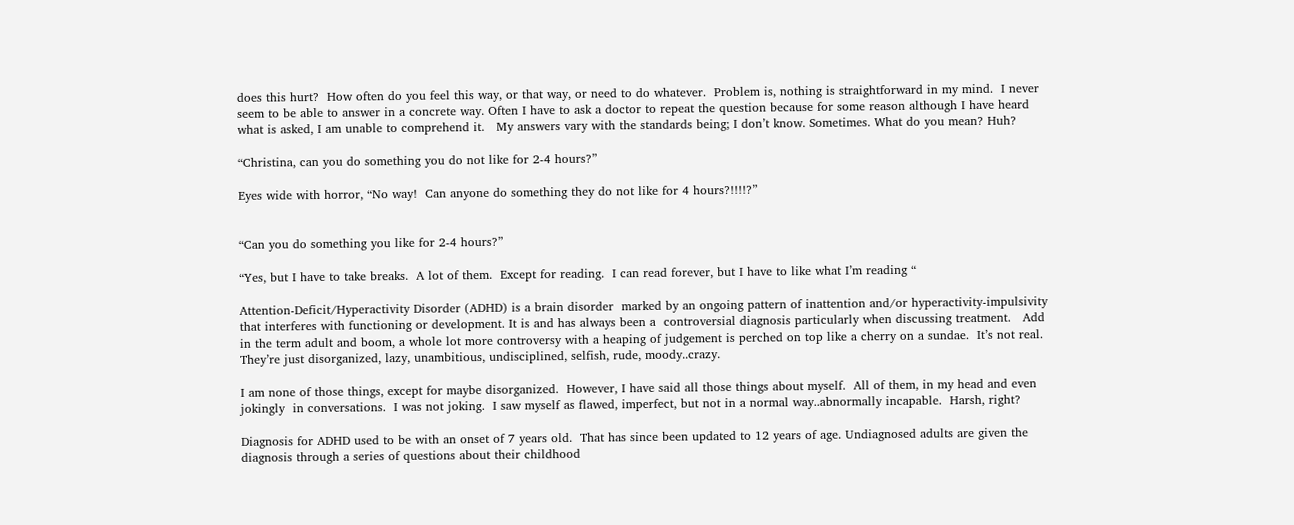does this hurt?  How often do you feel this way, or that way, or need to do whatever.  Problem is, nothing is straightforward in my mind.  I never seem to be able to answer in a concrete way. Often I have to ask a doctor to repeat the question because for some reason although I have heard  what is asked, I am unable to comprehend it.   My answers vary with the standards being; I don’t know. Sometimes. What do you mean? Huh?

“Christina, can you do something you do not like for 2-4 hours?”

Eyes wide with horror, “No way!  Can anyone do something they do not like for 4 hours?!!!!?”


“Can you do something you like for 2-4 hours?”

“Yes, but I have to take breaks.  A lot of them.  Except for reading.  I can read forever, but I have to like what I’m reading “

Attention-Deficit/Hyperactivity Disorder (ADHD) is a brain disorder  marked by an ongoing pattern of inattention and/or hyperactivity-impulsivity that interferes with functioning or development. It is and has always been a  controversial diagnosis particularly when discussing treatment.   Add in the term adult and boom, a whole lot more controversy with a heaping of judgement is perched on top like a cherry on a sundae.  It’s not real.  They’re just disorganized, lazy, unambitious, undisciplined, selfish, rude, moody..crazy.

I am none of those things, except for maybe disorganized.  However, I have said all those things about myself.  All of them, in my head and even jokingly  in conversations.  I was not joking.  I saw myself as flawed, imperfect, but not in a normal way..abnormally incapable.  Harsh, right?

Diagnosis for ADHD used to be with an onset of 7 years old.  That has since been updated to 12 years of age. Undiagnosed adults are given the diagnosis through a series of questions about their childhood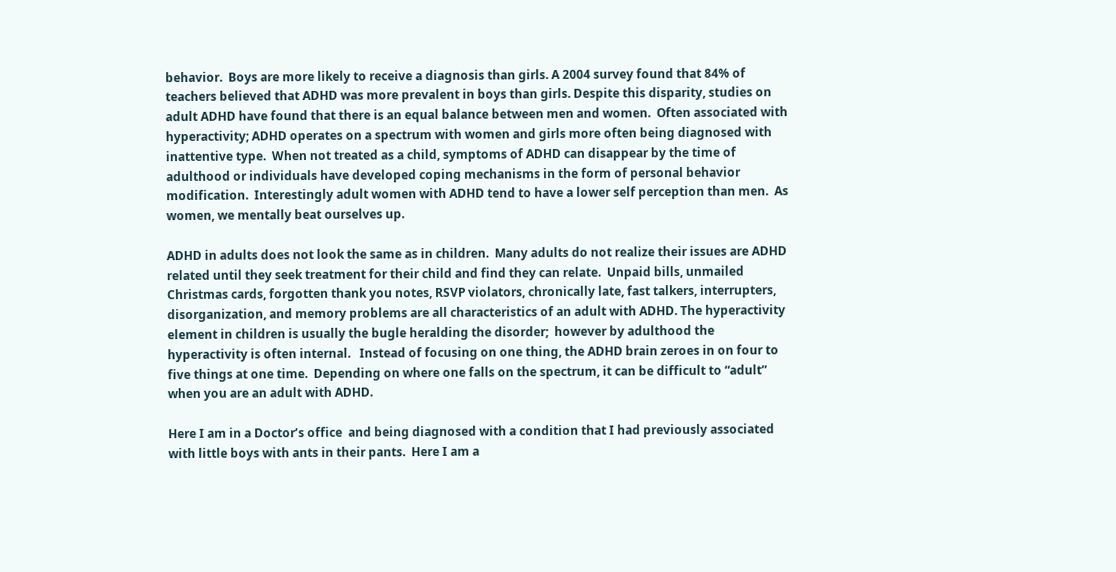behavior.  Boys are more likely to receive a diagnosis than girls. A 2004 survey found that 84% of teachers believed that ADHD was more prevalent in boys than girls. Despite this disparity, studies on adult ADHD have found that there is an equal balance between men and women.  Often associated with hyperactivity; ADHD operates on a spectrum with women and girls more often being diagnosed with inattentive type.  When not treated as a child, symptoms of ADHD can disappear by the time of adulthood or individuals have developed coping mechanisms in the form of personal behavior modification.  Interestingly adult women with ADHD tend to have a lower self perception than men.  As women, we mentally beat ourselves up.

ADHD in adults does not look the same as in children.  Many adults do not realize their issues are ADHD related until they seek treatment for their child and find they can relate.  Unpaid bills, unmailed Christmas cards, forgotten thank you notes, RSVP violators, chronically late, fast talkers, interrupters, disorganization, and memory problems are all characteristics of an adult with ADHD. The hyperactivity element in children is usually the bugle heralding the disorder;  however by adulthood the hyperactivity is often internal.   Instead of focusing on one thing, the ADHD brain zeroes in on four to five things at one time.  Depending on where one falls on the spectrum, it can be difficult to “adult” when you are an adult with ADHD.

Here I am in a Doctor’s office  and being diagnosed with a condition that I had previously associated with little boys with ants in their pants.  Here I am a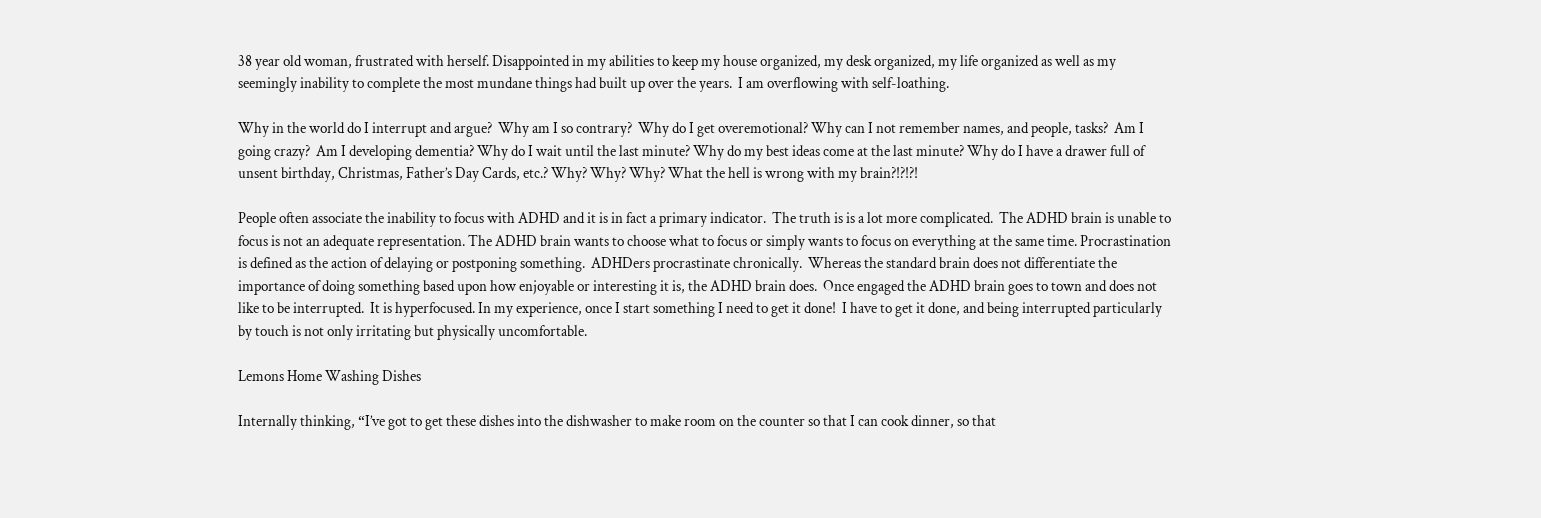38 year old woman, frustrated with herself. Disappointed in my abilities to keep my house organized, my desk organized, my life organized as well as my seemingly inability to complete the most mundane things had built up over the years.  I am overflowing with self-loathing.

Why in the world do I interrupt and argue?  Why am I so contrary?  Why do I get overemotional? Why can I not remember names, and people, tasks?  Am I going crazy?  Am I developing dementia? Why do I wait until the last minute? Why do my best ideas come at the last minute? Why do I have a drawer full of  unsent birthday, Christmas, Father’s Day Cards, etc.? Why? Why? Why? What the hell is wrong with my brain?!?!?!

People often associate the inability to focus with ADHD and it is in fact a primary indicator.  The truth is is a lot more complicated.  The ADHD brain is unable to focus is not an adequate representation. The ADHD brain wants to choose what to focus or simply wants to focus on everything at the same time. Procrastination is defined as the action of delaying or postponing something.  ADHDers procrastinate chronically.  Whereas the standard brain does not differentiate the importance of doing something based upon how enjoyable or interesting it is, the ADHD brain does.  Once engaged the ADHD brain goes to town and does not like to be interrupted.  It is hyperfocused. In my experience, once I start something I need to get it done!  I have to get it done, and being interrupted particularly by touch is not only irritating but physically uncomfortable.

Lemons Home Washing Dishes

Internally thinking, “I’ve got to get these dishes into the dishwasher to make room on the counter so that I can cook dinner, so that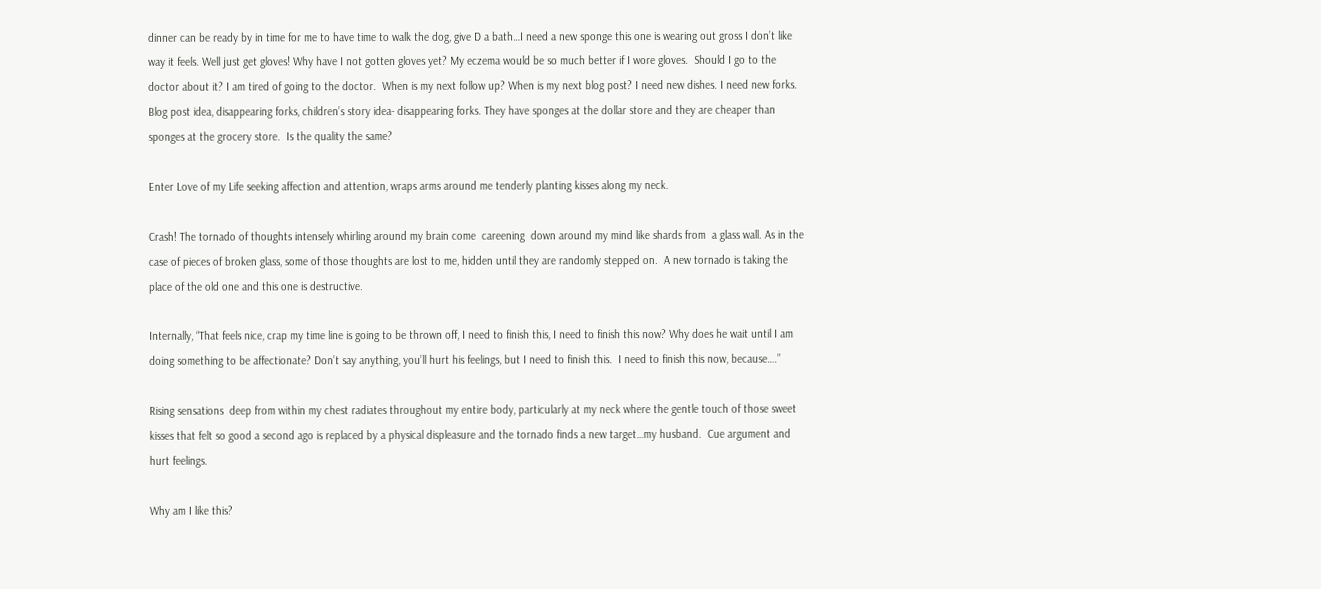dinner can be ready by in time for me to have time to walk the dog, give D a bath…I need a new sponge this one is wearing out gross I don’t like way it feels. Well just get gloves! Why have I not gotten gloves yet? My eczema would be so much better if I wore gloves.  Should I go to the doctor about it? I am tired of going to the doctor.  When is my next follow up? When is my next blog post? I need new dishes. I need new forks.  Blog post idea, disappearing forks, children’s story idea- disappearing forks. They have sponges at the dollar store and they are cheaper than sponges at the grocery store.  Is the quality the same?

Enter Love of my Life seeking affection and attention, wraps arms around me tenderly planting kisses along my neck.

Crash! The tornado of thoughts intensely whirling around my brain come  careening  down around my mind like shards from  a glass wall. As in the case of pieces of broken glass, some of those thoughts are lost to me, hidden until they are randomly stepped on.  A new tornado is taking the place of the old one and this one is destructive.

Internally, “That feels nice, crap my time line is going to be thrown off, I need to finish this, I need to finish this now? Why does he wait until I am doing something to be affectionate? Don’t say anything, you’ll hurt his feelings, but I need to finish this.  I need to finish this now, because….”

Rising sensations  deep from within my chest radiates throughout my entire body, particularly at my neck where the gentle touch of those sweet kisses that felt so good a second ago is replaced by a physical displeasure and the tornado finds a new target…my husband.  Cue argument and hurt feelings.

Why am I like this?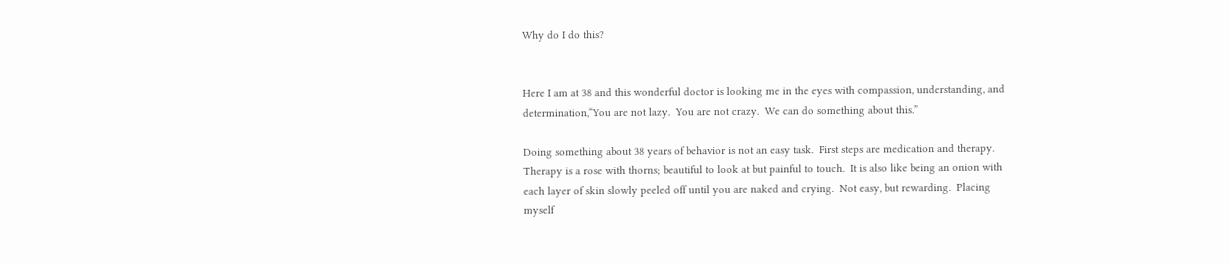Why do I do this?


Here I am at 38 and this wonderful doctor is looking me in the eyes with compassion, understanding, and determination,“You are not lazy.  You are not crazy.  We can do something about this.”

Doing something about 38 years of behavior is not an easy task.  First steps are medication and therapy. Therapy is a rose with thorns; beautiful to look at but painful to touch.  It is also like being an onion with each layer of skin slowly peeled off until you are naked and crying.  Not easy, but rewarding.  Placing myself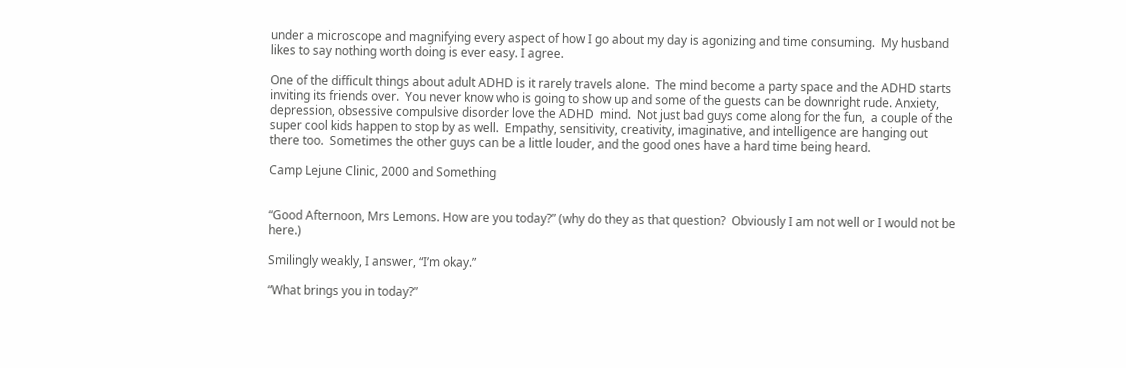under a microscope and magnifying every aspect of how I go about my day is agonizing and time consuming.  My husband likes to say nothing worth doing is ever easy. I agree.

One of the difficult things about adult ADHD is it rarely travels alone.  The mind become a party space and the ADHD starts inviting its friends over.  You never know who is going to show up and some of the guests can be downright rude. Anxiety, depression, obsessive compulsive disorder love the ADHD  mind.  Not just bad guys come along for the fun,  a couple of the super cool kids happen to stop by as well.  Empathy, sensitivity, creativity, imaginative, and intelligence are hanging out there too.  Sometimes the other guys can be a little louder, and the good ones have a hard time being heard.

Camp Lejune Clinic, 2000 and Something


“Good Afternoon, Mrs Lemons. How are you today?” (why do they as that question?  Obviously I am not well or I would not be here.)

Smilingly weakly, I answer, “I’m okay.”

“What brings you in today?”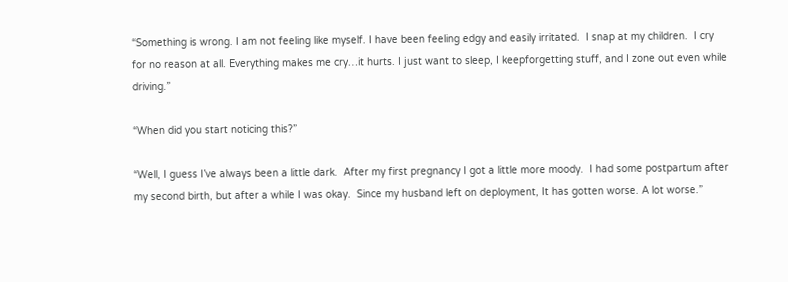“Something is wrong. I am not feeling like myself. I have been feeling edgy and easily irritated.  I snap at my children.  I cry for no reason at all. Everything makes me cry…it hurts. I just want to sleep, I keepforgetting stuff, and I zone out even while driving.”

“When did you start noticing this?”

“Well, I guess I’ve always been a little dark.  After my first pregnancy I got a little more moody.  I had some postpartum after my second birth, but after a while I was okay.  Since my husband left on deployment, It has gotten worse. A lot worse.”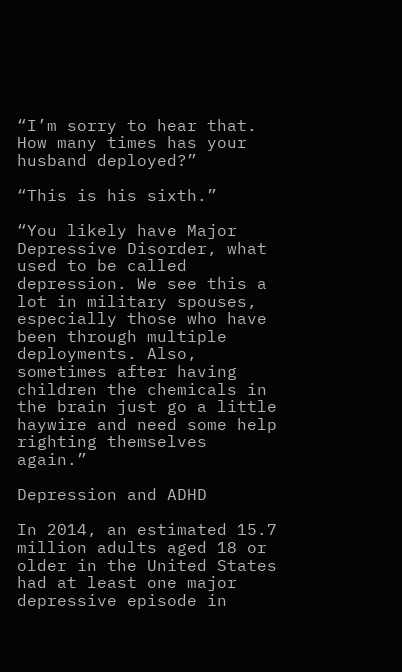“I’m sorry to hear that.  How many times has your husband deployed?”

“This is his sixth.”

“You likely have Major Depressive Disorder, what used to be called depression. We see this a lot in military spouses, especially those who have been through multiple deployments. Also, sometimes after having children the chemicals in the brain just go a little haywire and need some help righting themselves again.”

Depression and ADHD

In 2014, an estimated 15.7 million adults aged 18 or older in the United States had at least one major depressive episode in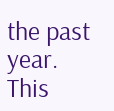the past year.  This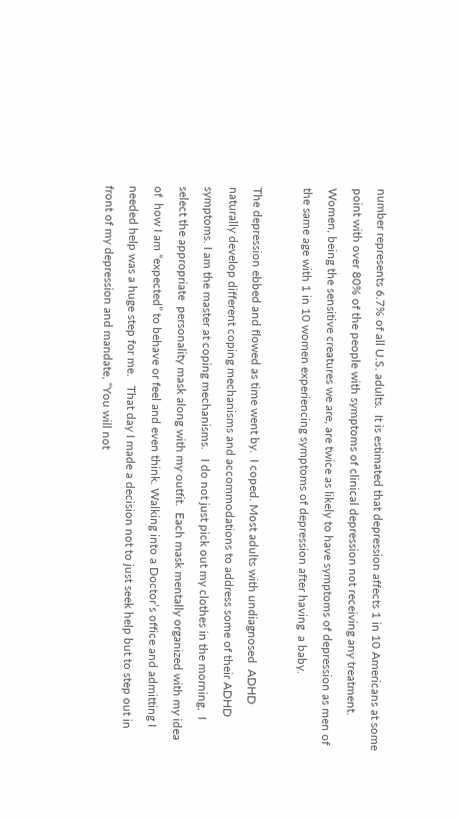number represents 6.7% of all U.S. adults.  It is estimated that depression affects 1 in 10 Americans at some point with over 80% of the people with symptoms of clinical depression not receiving any treatment.  Women, being the sensitive creatures we are, are twice as likely to have symptoms of depression as men of the same age with 1 in 10 women experiencing symptoms of depression after having  a baby.

The depression ebbed and flowed as time went by.  I coped. Most adults with undiagnosed  ADHD naturally develop different coping mechanisms and accommodations to address some of their ADHD symptoms. I am the master at coping mechanisms.   I do not just pick out my clothes in the morning,  I select the appropriate  personality mask along with my outfit.  Each mask mentally organized with my idea of  how I am “expected” to behave or feel and even think. Walking into a Doctor’s office and admitting I needed help was a huge step for me.   That day I made a decision not to just seek help but to step out in front of my depression and mandate, “You will not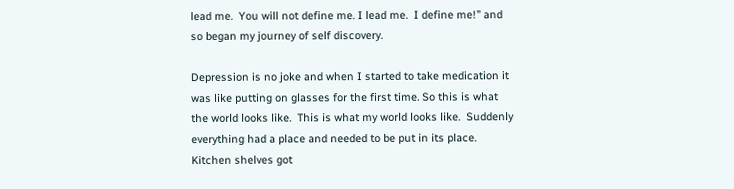lead me.  You will not define me. I lead me.  I define me!” and so began my journey of self discovery.

Depression is no joke and when I started to take medication it was like putting on glasses for the first time. So this is what the world looks like.  This is what my world looks like.  Suddenly everything had a place and needed to be put in its place.  Kitchen shelves got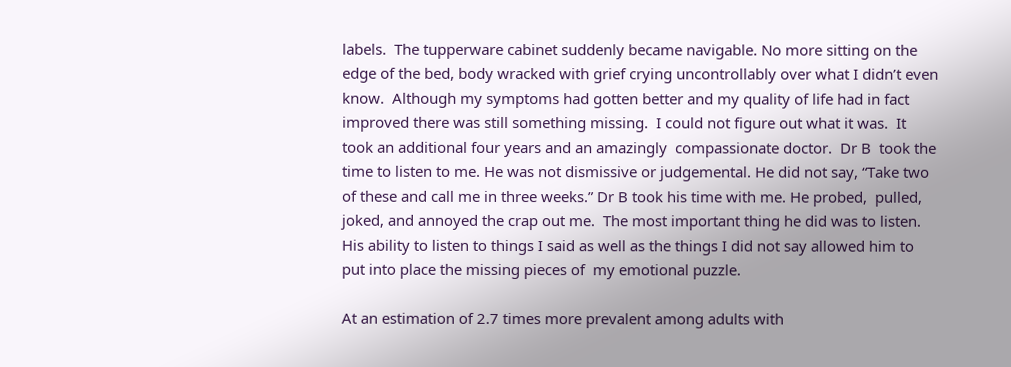labels.  The tupperware cabinet suddenly became navigable. No more sitting on the edge of the bed, body wracked with grief crying uncontrollably over what I didn’t even know.  Although my symptoms had gotten better and my quality of life had in fact improved there was still something missing.  I could not figure out what it was.  It took an additional four years and an amazingly  compassionate doctor.  Dr B  took the time to listen to me. He was not dismissive or judgemental. He did not say, “Take two of these and call me in three weeks.” Dr B took his time with me. He probed,  pulled,  joked, and annoyed the crap out me.  The most important thing he did was to listen. His ability to listen to things I said as well as the things I did not say allowed him to put into place the missing pieces of  my emotional puzzle.

At an estimation of 2.7 times more prevalent among adults with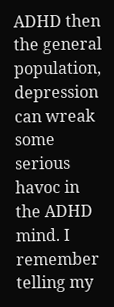ADHD then the general population, depression can wreak some serious havoc in the ADHD mind. I remember telling my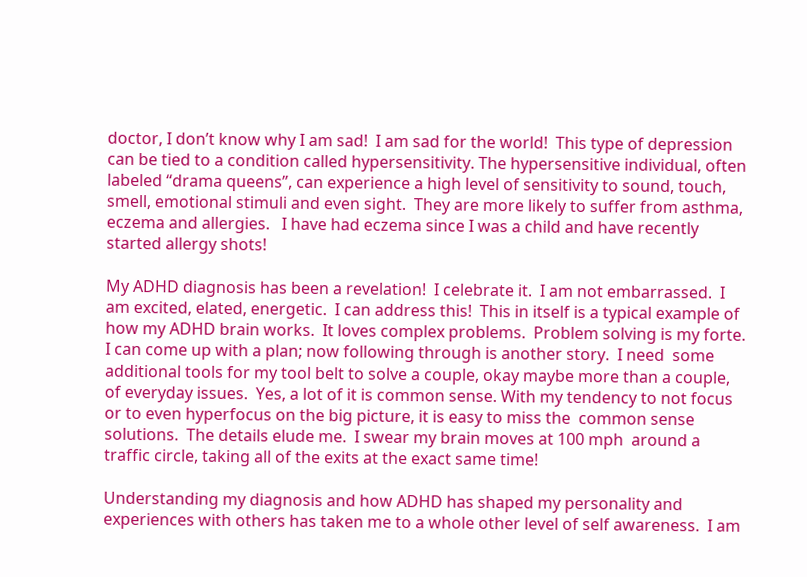doctor, I don’t know why I am sad!  I am sad for the world!  This type of depression can be tied to a condition called hypersensitivity. The hypersensitive individual, often labeled “drama queens”, can experience a high level of sensitivity to sound, touch, smell, emotional stimuli and even sight.  They are more likely to suffer from asthma, eczema and allergies.   I have had eczema since I was a child and have recently started allergy shots!

My ADHD diagnosis has been a revelation!  I celebrate it.  I am not embarrassed.  I am excited, elated, energetic.  I can address this!  This in itself is a typical example of how my ADHD brain works.  It loves complex problems.  Problem solving is my forte.  I can come up with a plan; now following through is another story.  I need  some additional tools for my tool belt to solve a couple, okay maybe more than a couple, of everyday issues.  Yes, a lot of it is common sense. With my tendency to not focus or to even hyperfocus on the big picture, it is easy to miss the  common sense solutions.  The details elude me.  I swear my brain moves at 100 mph  around a traffic circle, taking all of the exits at the exact same time!

Understanding my diagnosis and how ADHD has shaped my personality and experiences with others has taken me to a whole other level of self awareness.  I am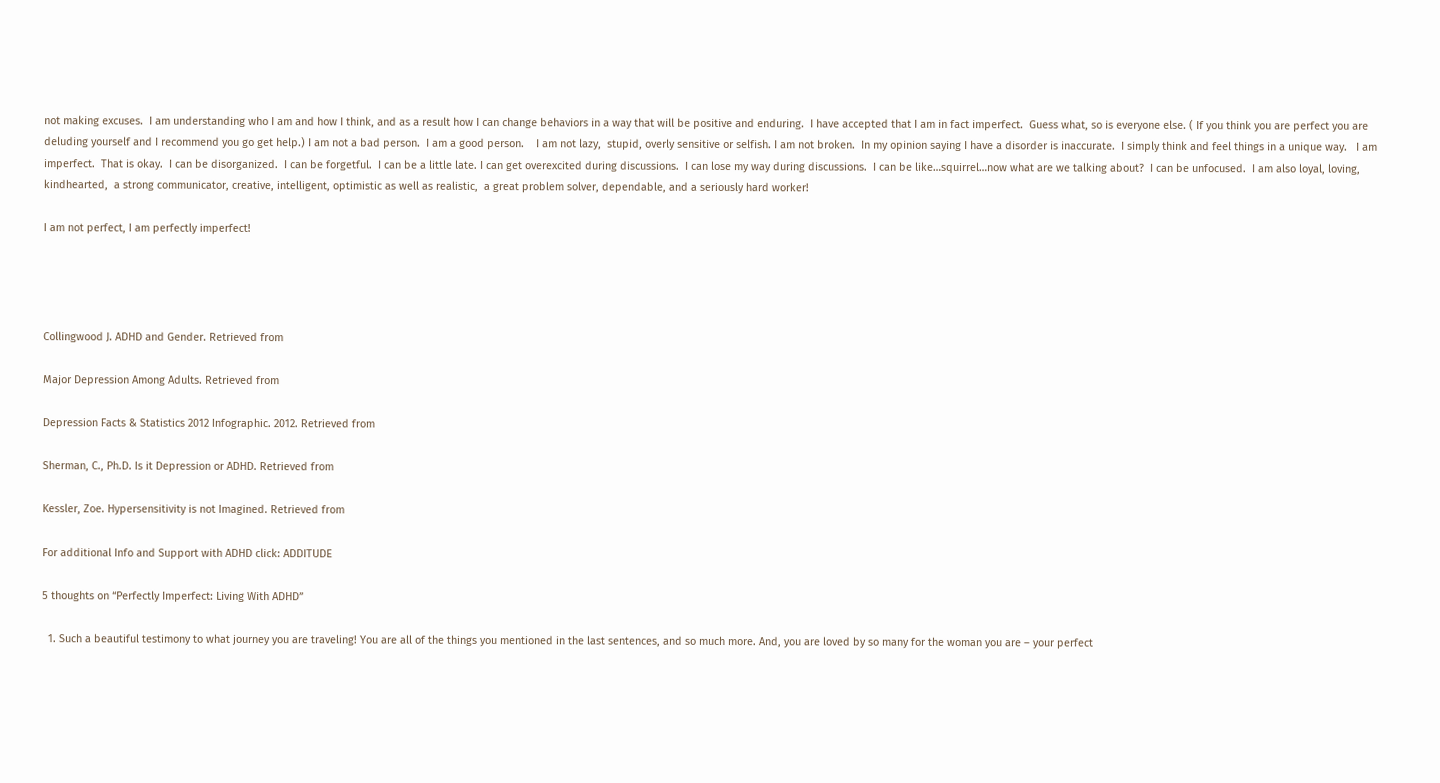not making excuses.  I am understanding who I am and how I think, and as a result how I can change behaviors in a way that will be positive and enduring.  I have accepted that I am in fact imperfect.  Guess what, so is everyone else. ( If you think you are perfect you are deluding yourself and I recommend you go get help.) I am not a bad person.  I am a good person.    I am not lazy,  stupid, overly sensitive or selfish. I am not broken.  In my opinion saying I have a disorder is inaccurate.  I simply think and feel things in a unique way.   I am imperfect.  That is okay.  I can be disorganized.  I can be forgetful.  I can be a little late. I can get overexcited during discussions.  I can lose my way during discussions.  I can be like…squirrel…now what are we talking about?  I can be unfocused.  I am also loyal, loving, kindhearted,  a strong communicator, creative, intelligent, optimistic as well as realistic,  a great problem solver, dependable, and a seriously hard worker!

I am not perfect, I am perfectly imperfect!




Collingwood J. ADHD and Gender. Retrieved from

Major Depression Among Adults. Retrieved from

Depression Facts & Statistics 2012 Infographic. 2012. Retrieved from

Sherman, C., Ph.D. Is it Depression or ADHD. Retrieved from

Kessler, Zoe. Hypersensitivity is not Imagined. Retrieved from

For additional Info and Support with ADHD click: ADDITUDE

5 thoughts on “Perfectly Imperfect: Living With ADHD”

  1. Such a beautiful testimony to what journey you are traveling! You are all of the things you mentioned in the last sentences, and so much more. And, you are loved by so many for the woman you are – your perfect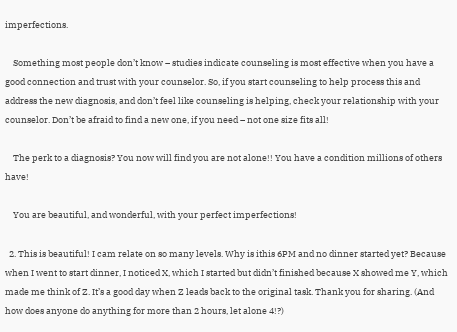imperfections.

    Something most people don’t know – studies indicate counseling is most effective when you have a good connection and trust with your counselor. So, if you start counseling to help process this and address the new diagnosis, and don’t feel like counseling is helping, check your relationship with your counselor. Don’t be afraid to find a new one, if you need – not one size fits all!

    The perk to a diagnosis? You now will find you are not alone!! You have a condition millions of others have!

    You are beautiful, and wonderful, with your perfect imperfections!

  2. This is beautiful! I cam relate on so many levels. Why is ithis 6PM and no dinner started yet? Because when I went to start dinner, I noticed X, which I started but didn’t finished because X showed me Y, which made me think of Z. It’s a good day when Z leads back to the original task. Thank you for sharing. (And how does anyone do anything for more than 2 hours, let alone 4!?)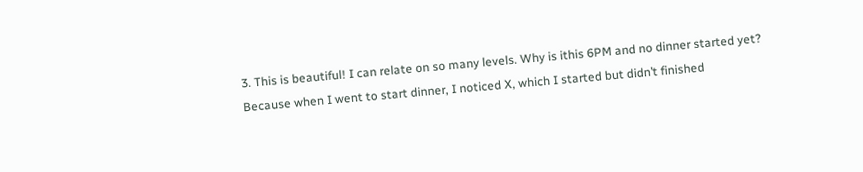3. This is beautiful! I can relate on so many levels. Why is ithis 6PM and no dinner started yet? Because when I went to start dinner, I noticed X, which I started but didn’t finished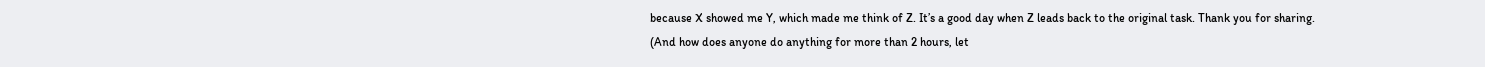because X showed me Y, which made me think of Z. It’s a good day when Z leads back to the original task. Thank you for sharing. (And how does anyone do anything for more than 2 hours, let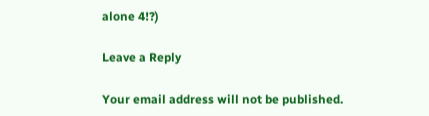alone 4!?)

Leave a Reply

Your email address will not be published.